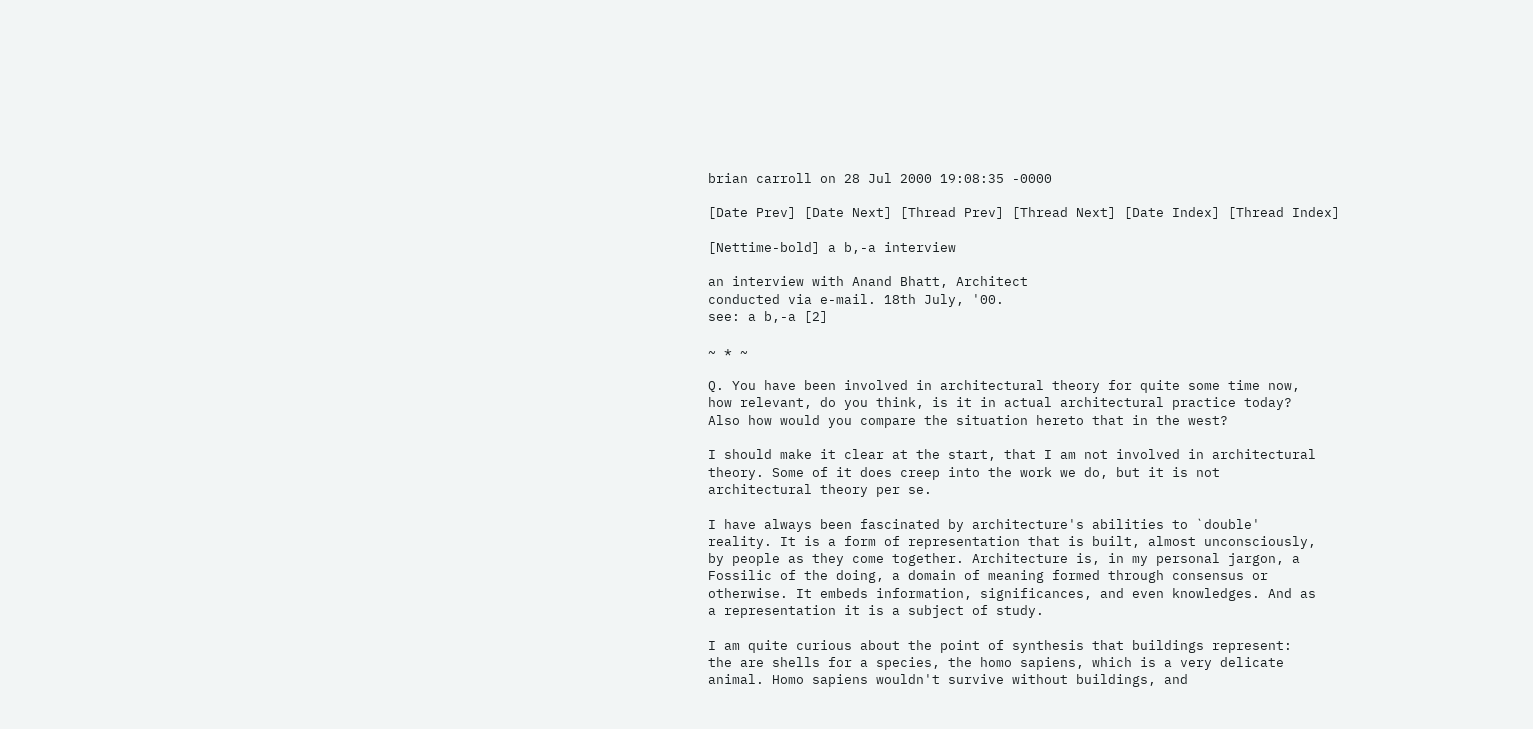brian carroll on 28 Jul 2000 19:08:35 -0000

[Date Prev] [Date Next] [Thread Prev] [Thread Next] [Date Index] [Thread Index]

[Nettime-bold] a b,-a interview

an interview with Anand Bhatt, Architect
conducted via e-mail. 18th July, '00.
see: a b,-a [2]

~ * ~

Q. You have been involved in architectural theory for quite some time now,
how relevant, do you think, is it in actual architectural practice today?
Also how would you compare the situation hereto that in the west?

I should make it clear at the start, that I am not involved in architectural
theory. Some of it does creep into the work we do, but it is not
architectural theory per se.

I have always been fascinated by architecture's abilities to `double'
reality. It is a form of representation that is built, almost unconsciously,
by people as they come together. Architecture is, in my personal jargon, a
Fossilic of the doing, a domain of meaning formed through consensus or
otherwise. It embeds information, significances, and even knowledges. And as
a representation it is a subject of study.

I am quite curious about the point of synthesis that buildings represent:
the are shells for a species, the homo sapiens, which is a very delicate
animal. Homo sapiens wouldn't survive without buildings, and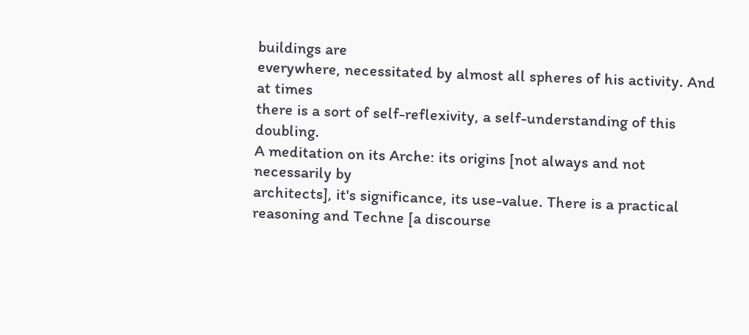buildings are
everywhere, necessitated by almost all spheres of his activity. And at times
there is a sort of self-reflexivity, a self-understanding of this doubling.
A meditation on its Arche: its origins [not always and not necessarily by
architects], it's significance, its use-value. There is a practical
reasoning and Techne [a discourse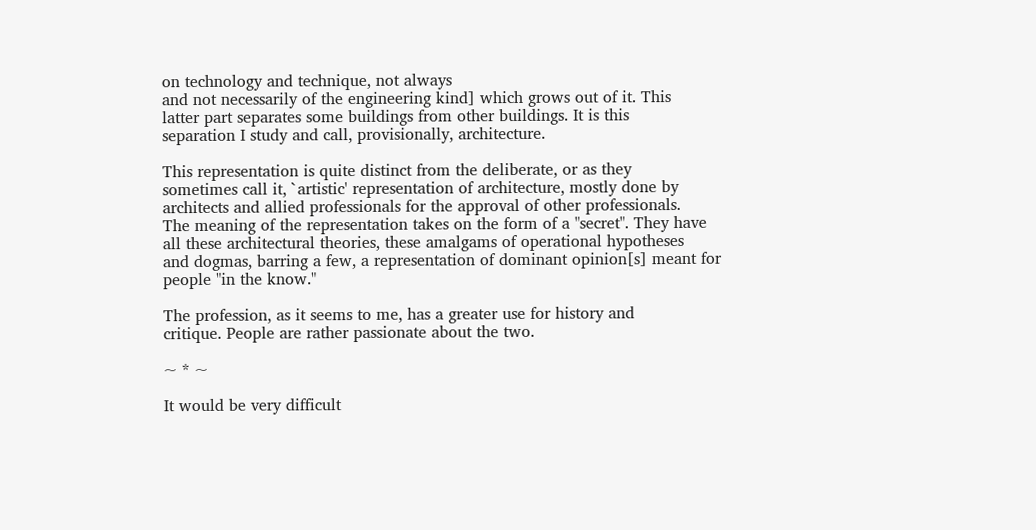on technology and technique, not always
and not necessarily of the engineering kind] which grows out of it. This
latter part separates some buildings from other buildings. It is this
separation I study and call, provisionally, architecture.

This representation is quite distinct from the deliberate, or as they
sometimes call it, `artistic' representation of architecture, mostly done by
architects and allied professionals for the approval of other professionals.
The meaning of the representation takes on the form of a "secret". They have
all these architectural theories, these amalgams of operational hypotheses
and dogmas, barring a few, a representation of dominant opinion[s] meant for
people "in the know."

The profession, as it seems to me, has a greater use for history and
critique. People are rather passionate about the two.

~ * ~

It would be very difficult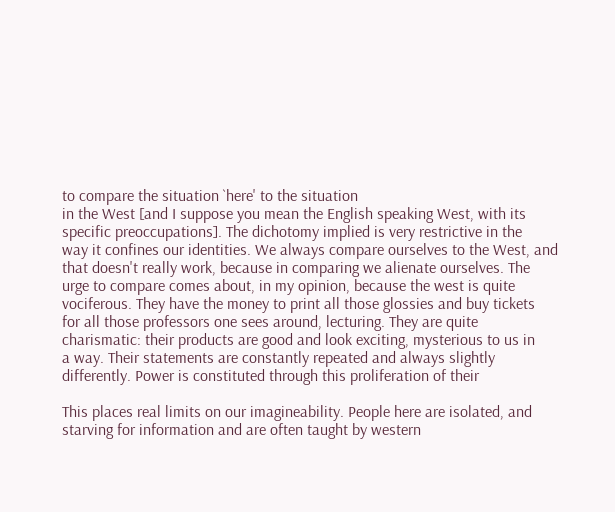to compare the situation `here' to the situation
in the West [and I suppose you mean the English speaking West, with its
specific preoccupations]. The dichotomy implied is very restrictive in the
way it confines our identities. We always compare ourselves to the West, and
that doesn't really work, because in comparing we alienate ourselves. The
urge to compare comes about, in my opinion, because the west is quite
vociferous. They have the money to print all those glossies and buy tickets
for all those professors one sees around, lecturing. They are quite
charismatic: their products are good and look exciting, mysterious to us in
a way. Their statements are constantly repeated and always slightly
differently. Power is constituted through this proliferation of their

This places real limits on our imagineability. People here are isolated, and
starving for information and are often taught by western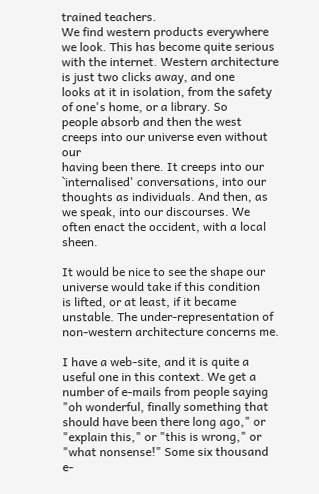trained teachers.
We find western products everywhere we look. This has become quite serious
with the internet. Western architecture is just two clicks away, and one
looks at it in isolation, from the safety of one's home, or a library. So
people absorb and then the west creeps into our universe even without our
having been there. It creeps into our `internalised' conversations, into our
thoughts as individuals. And then, as we speak, into our discourses. We
often enact the occident, with a local sheen.

It would be nice to see the shape our universe would take if this condition
is lifted, or at least, if it became unstable. The under-representation of
non-western architecture concerns me.

I have a web-site, and it is quite a useful one in this context. We get a
number of e-mails from people saying "oh wonderful, finally something that
should have been there long ago," or "explain this," or "this is wrong," or
"what nonsense!" Some six thousand e-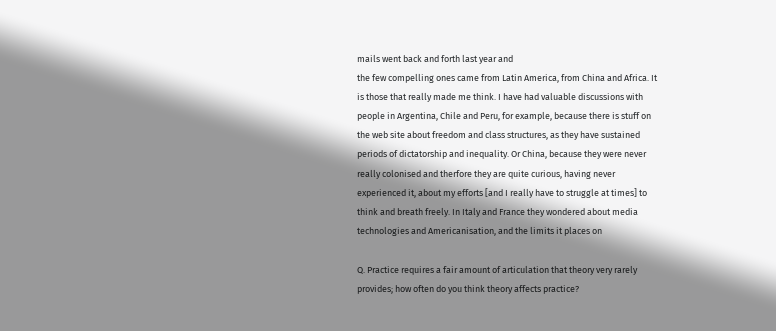mails went back and forth last year and
the few compelling ones came from Latin America, from China and Africa. It
is those that really made me think. I have had valuable discussions with
people in Argentina, Chile and Peru, for example, because there is stuff on
the web site about freedom and class structures, as they have sustained
periods of dictatorship and inequality. Or China, because they were never
really colonised and therfore they are quite curious, having never
experienced it, about my efforts [and I really have to struggle at times] to
think and breath freely. In Italy and France they wondered about media
technologies and Americanisation, and the limits it places on

Q. Practice requires a fair amount of articulation that theory very rarely
provides; how often do you think theory affects practice?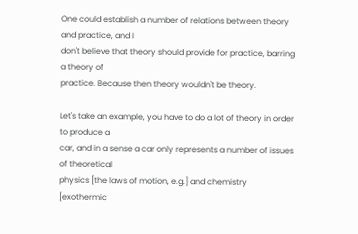One could establish a number of relations between theory and practice, and I
don't believe that theory should provide for practice, barring a theory of
practice. Because then theory wouldn't be theory.

Let's take an example, you have to do a lot of theory in order to produce a
car, and in a sense a car only represents a number of issues of theoretical
physics [the laws of motion, e.g.] and chemistry [exothermic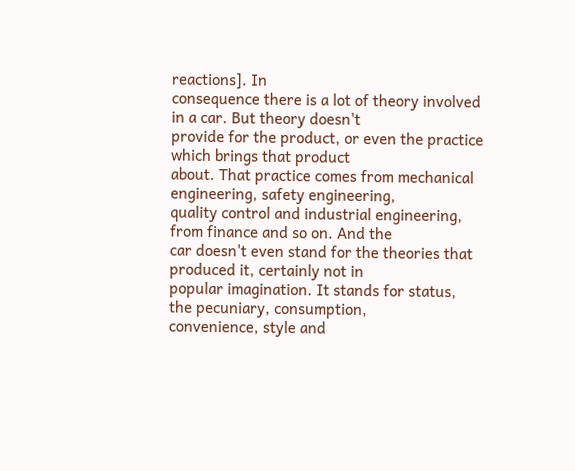reactions]. In
consequence there is a lot of theory involved in a car. But theory doesn't
provide for the product, or even the practice which brings that product
about. That practice comes from mechanical engineering, safety engineering,
quality control and industrial engineering, from finance and so on. And the
car doesn't even stand for the theories that produced it, certainly not in
popular imagination. It stands for status, the pecuniary, consumption,
convenience, style and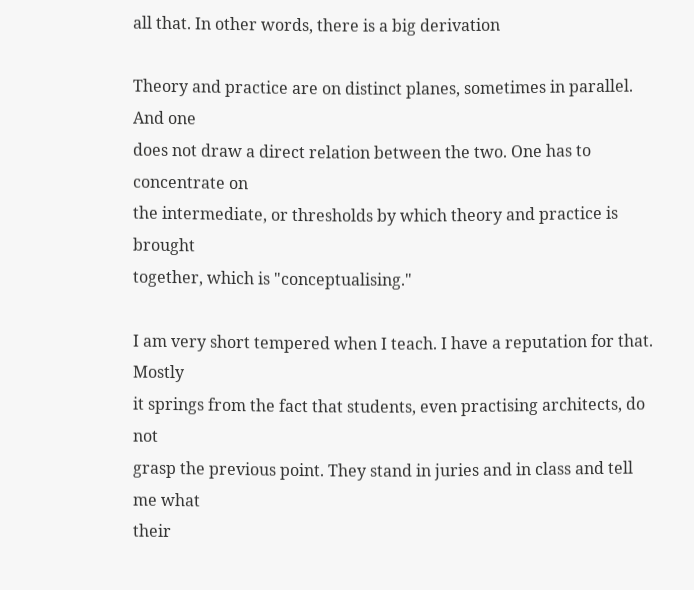all that. In other words, there is a big derivation

Theory and practice are on distinct planes, sometimes in parallel. And one
does not draw a direct relation between the two. One has to concentrate on
the intermediate, or thresholds by which theory and practice is brought
together, which is "conceptualising."

I am very short tempered when I teach. I have a reputation for that. Mostly
it springs from the fact that students, even practising architects, do not
grasp the previous point. They stand in juries and in class and tell me what
their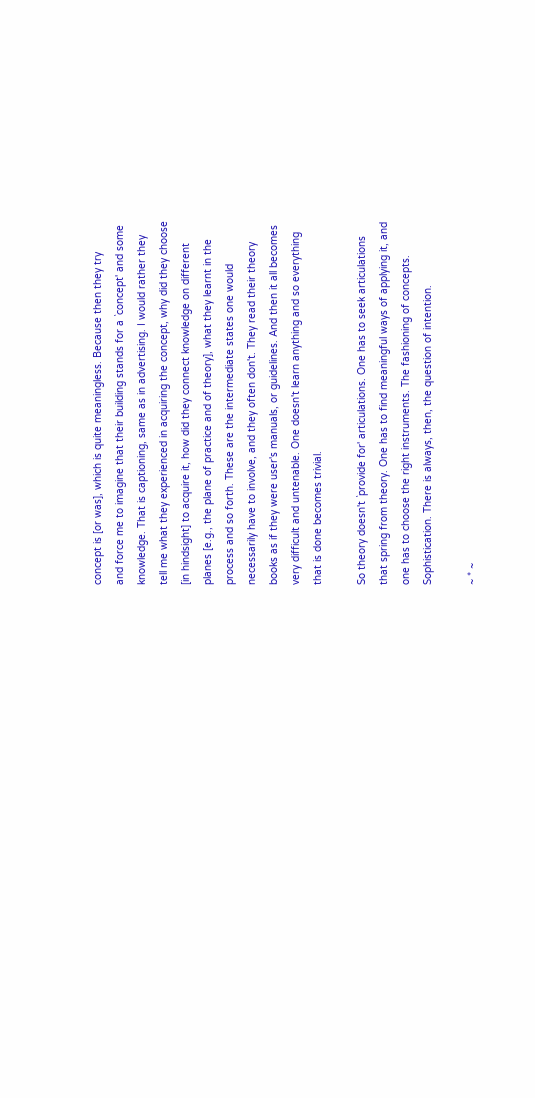concept is [or was], which is quite meaningless. Because then they try
and force me to imagine that their building stands for a `concept' and some
knowledge. That is captioning, same as in advertising. I would rather they
tell me what they experienced in acquiring the concept, why did they choose
[in hindsight] to acquire it, how did they connect knowledge on different
planes [e.g., the plane of practice and of theory], what they learnt in the
process and so forth. These are the intermediate states one would
necessarily have to involve, and they often don't. They read their theory
books as if they were user's manuals, or guidelines. And then it all becomes
very difficult and untenable. One doesn't learn anything and so everything
that is done becomes trivial.

So theory doesn't `provide for' articulations. One has to seek articulations
that spring from theory. One has to find meaningful ways of applying it, and
one has to choose the right instruments. The fashioning of concepts.
Sophistication. There is always, then, the question of intention.

~ * ~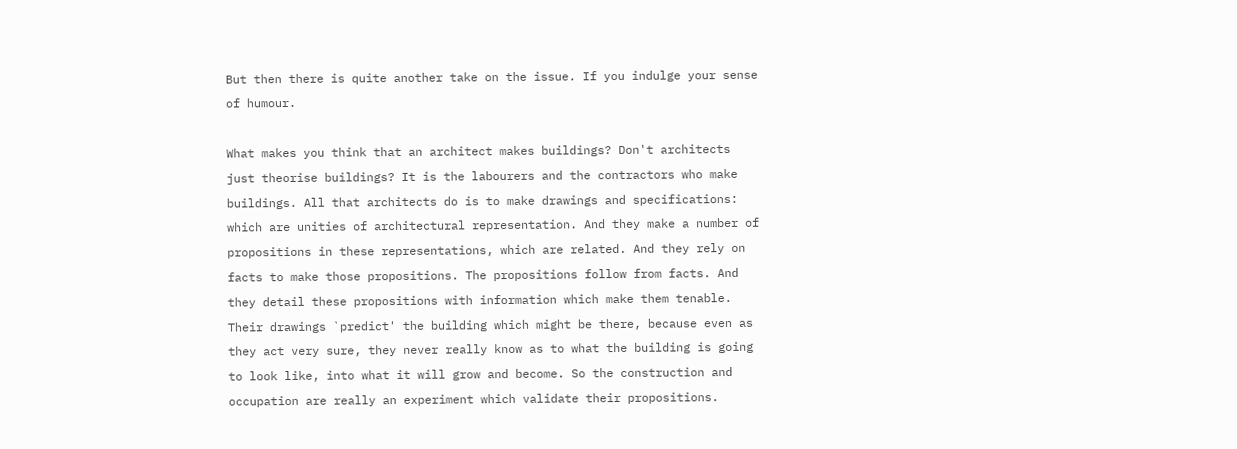But then there is quite another take on the issue. If you indulge your sense
of humour.

What makes you think that an architect makes buildings? Don't architects
just theorise buildings? It is the labourers and the contractors who make
buildings. All that architects do is to make drawings and specifications:
which are unities of architectural representation. And they make a number of
propositions in these representations, which are related. And they rely on
facts to make those propositions. The propositions follow from facts. And
they detail these propositions with information which make them tenable.
Their drawings `predict' the building which might be there, because even as
they act very sure, they never really know as to what the building is going
to look like, into what it will grow and become. So the construction and
occupation are really an experiment which validate their propositions.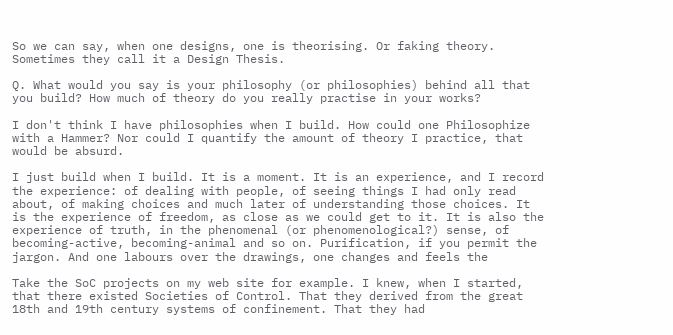So we can say, when one designs, one is theorising. Or faking theory.
Sometimes they call it a Design Thesis.

Q. What would you say is your philosophy (or philosophies) behind all that
you build? How much of theory do you really practise in your works?

I don't think I have philosophies when I build. How could one Philosophize
with a Hammer? Nor could I quantify the amount of theory I practice, that
would be absurd.

I just build when I build. It is a moment. It is an experience, and I record
the experience: of dealing with people, of seeing things I had only read
about, of making choices and much later of understanding those choices. It
is the experience of freedom, as close as we could get to it. It is also the
experience of truth, in the phenomenal (or phenomenological?) sense, of
becoming-active, becoming-animal and so on. Purification, if you permit the
jargon. And one labours over the drawings, one changes and feels the

Take the SoC projects on my web site for example. I knew, when I started,
that there existed Societies of Control. That they derived from the great
18th and 19th century systems of confinement. That they had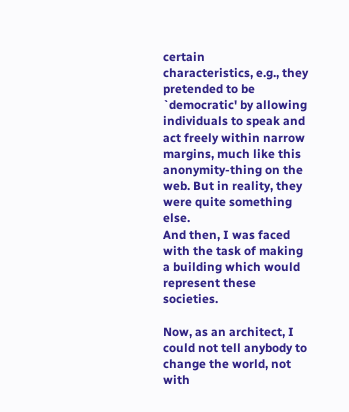certain
characteristics, e.g., they pretended to be `democratic' by allowing
individuals to speak and act freely within narrow margins, much like this
anonymity-thing on the web. But in reality, they were quite something else.
And then, I was faced with the task of making a building which would
represent these societies.

Now, as an architect, I could not tell anybody to change the world, not with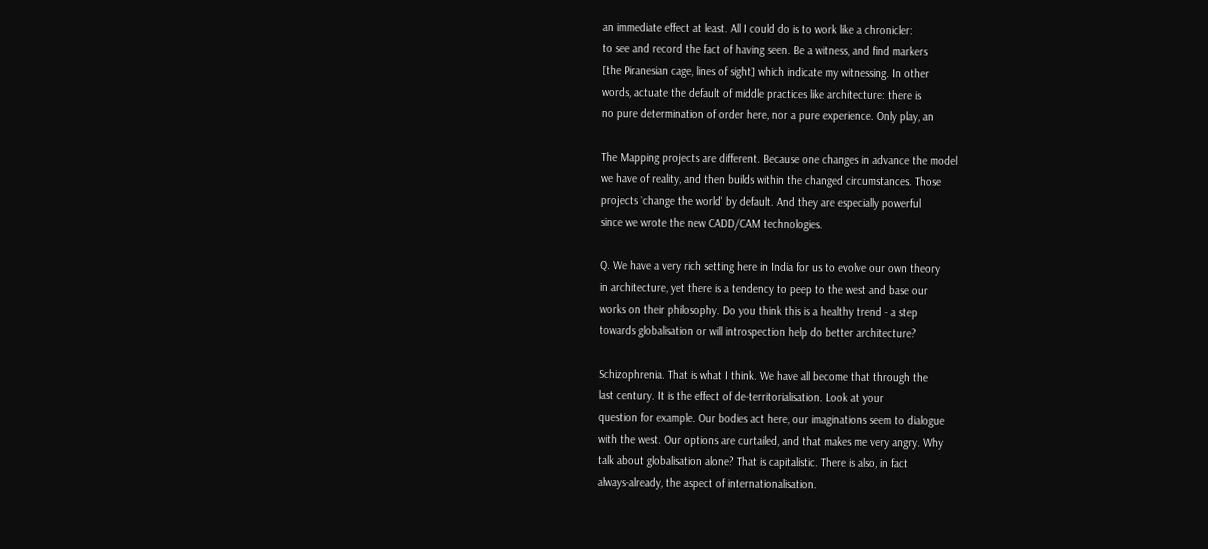an immediate effect at least. All I could do is to work like a chronicler:
to see and record the fact of having seen. Be a witness, and find markers
[the Piranesian cage, lines of sight] which indicate my witnessing. In other
words, actuate the default of middle practices like architecture: there is
no pure determination of order here, nor a pure experience. Only play, an

The Mapping projects are different. Because one changes in advance the model
we have of reality, and then builds within the changed circumstances. Those
projects `change the world' by default. And they are especially powerful
since we wrote the new CADD/CAM technologies.

Q. We have a very rich setting here in India for us to evolve our own theory
in architecture, yet there is a tendency to peep to the west and base our
works on their philosophy. Do you think this is a healthy trend - a step
towards globalisation or will introspection help do better architecture?

Schizophrenia. That is what I think. We have all become that through the
last century. It is the effect of de-territorialisation. Look at your
question for example. Our bodies act here, our imaginations seem to dialogue
with the west. Our options are curtailed, and that makes me very angry. Why
talk about globalisation alone? That is capitalistic. There is also, in fact
always-already, the aspect of internationalisation.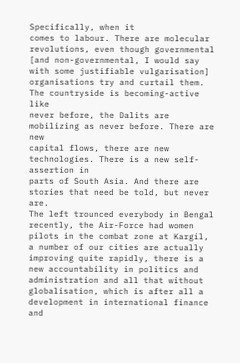Specifically, when it
comes to labour. There are molecular revolutions, even though governmental
[and non-governmental, I would say with some justifiable vulgarisation]
organisations try and curtail them. The countryside is becoming-active like
never before, the Dalits are mobilizing as never before. There are new
capital flows, there are new technologies. There is a new self-assertion in
parts of South Asia. And there are stories that need be told, but never are.
The left trounced everybody in Bengal recently, the Air-Force had women
pilots in the combat zone at Kargil, a number of our cities are actually
improving quite rapidly, there is a new accountability in politics and
administration and all that without globalisation, which is after all a
development in international finance and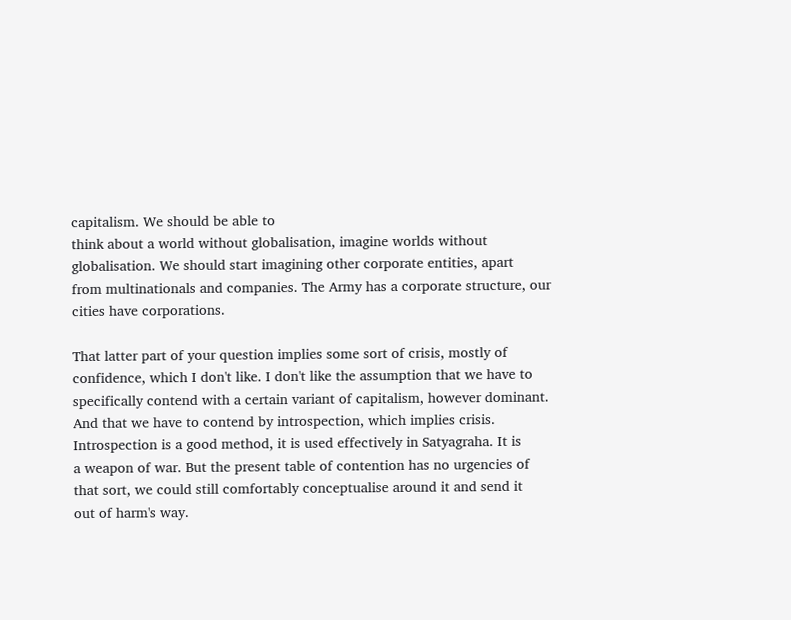capitalism. We should be able to
think about a world without globalisation, imagine worlds without
globalisation. We should start imagining other corporate entities, apart
from multinationals and companies. The Army has a corporate structure, our
cities have corporations.

That latter part of your question implies some sort of crisis, mostly of
confidence, which I don't like. I don't like the assumption that we have to
specifically contend with a certain variant of capitalism, however dominant.
And that we have to contend by introspection, which implies crisis.
Introspection is a good method, it is used effectively in Satyagraha. It is
a weapon of war. But the present table of contention has no urgencies of
that sort, we could still comfortably conceptualise around it and send it
out of harm's way.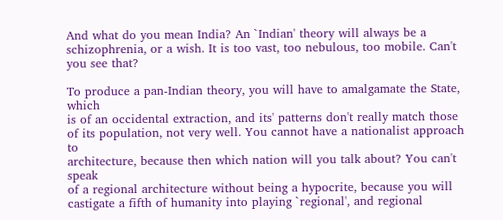And what do you mean India? An `Indian' theory will always be a
schizophrenia, or a wish. It is too vast, too nebulous, too mobile. Can't
you see that?

To produce a pan-Indian theory, you will have to amalgamate the State, which
is of an occidental extraction, and its' patterns don't really match those
of its population, not very well. You cannot have a nationalist approach to
architecture, because then which nation will you talk about? You can't speak
of a regional architecture without being a hypocrite, because you will
castigate a fifth of humanity into playing `regional', and regional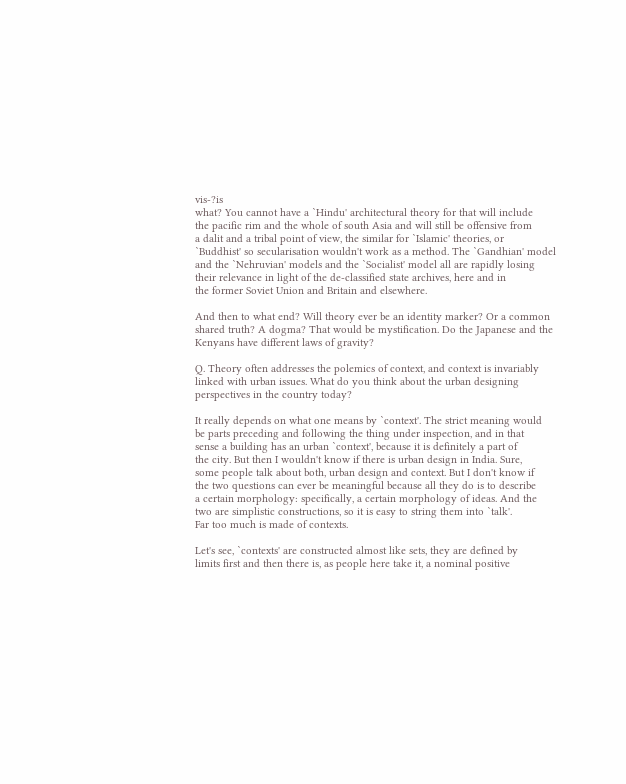vis-?is
what? You cannot have a `Hindu' architectural theory for that will include
the pacific rim and the whole of south Asia and will still be offensive from
a dalit and a tribal point of view, the similar for `Islamic' theories, or
`Buddhist' so secularisation wouldn't work as a method. The `Gandhian' model
and the `Nehruvian' models and the `Socialist' model all are rapidly losing
their relevance in light of the de-classified state archives, here and in
the former Soviet Union and Britain and elsewhere.

And then to what end? Will theory ever be an identity marker? Or a common
shared truth? A dogma? That would be mystification. Do the Japanese and the
Kenyans have different laws of gravity?

Q. Theory often addresses the polemics of context, and context is invariably
linked with urban issues. What do you think about the urban designing
perspectives in the country today?

It really depends on what one means by `context'. The strict meaning would
be parts preceding and following the thing under inspection, and in that
sense a building has an urban `context', because it is definitely a part of
the city. But then I wouldn't know if there is urban design in India. Sure,
some people talk about both, urban design and context. But I don't know if
the two questions can ever be meaningful because all they do is to describe
a certain morphology: specifically, a certain morphology of ideas. And the
two are simplistic constructions, so it is easy to string them into `talk'.
Far too much is made of contexts.

Let's see, `contexts' are constructed almost like sets, they are defined by
limits first and then there is, as people here take it, a nominal positive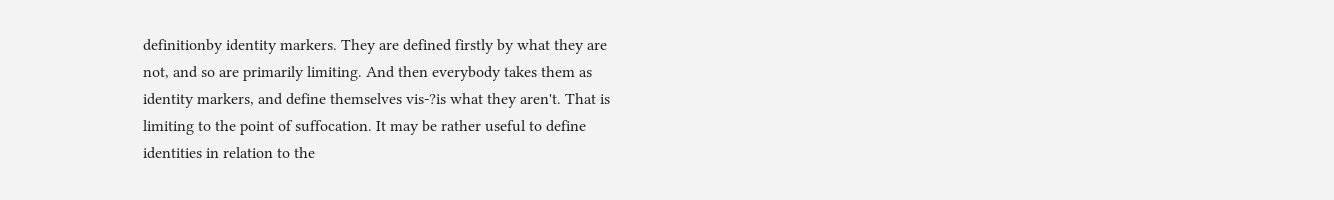definitionby identity markers. They are defined firstly by what they are
not, and so are primarily limiting. And then everybody takes them as
identity markers, and define themselves vis-?is what they aren't. That is
limiting to the point of suffocation. It may be rather useful to define
identities in relation to the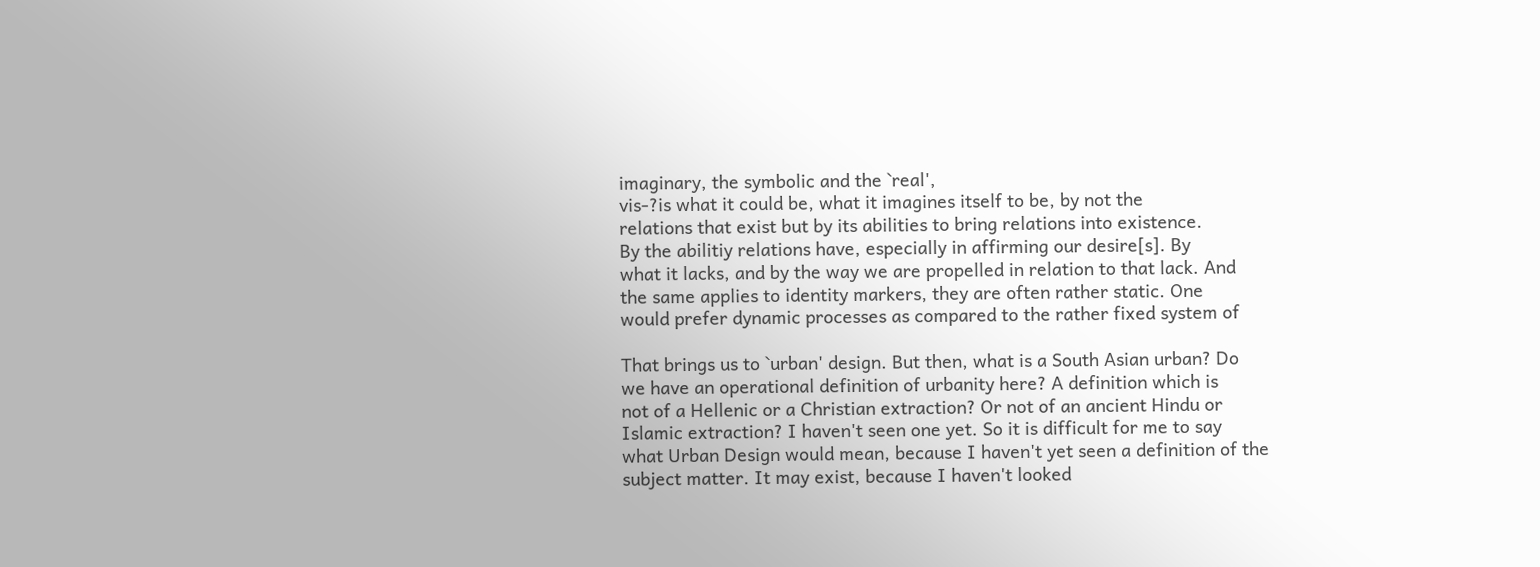imaginary, the symbolic and the `real',
vis-?is what it could be, what it imagines itself to be, by not the
relations that exist but by its abilities to bring relations into existence.
By the abilitiy relations have, especially in affirming our desire[s]. By
what it lacks, and by the way we are propelled in relation to that lack. And
the same applies to identity markers, they are often rather static. One
would prefer dynamic processes as compared to the rather fixed system of

That brings us to `urban' design. But then, what is a South Asian urban? Do
we have an operational definition of urbanity here? A definition which is
not of a Hellenic or a Christian extraction? Or not of an ancient Hindu or
Islamic extraction? I haven't seen one yet. So it is difficult for me to say
what Urban Design would mean, because I haven't yet seen a definition of the
subject matter. It may exist, because I haven't looked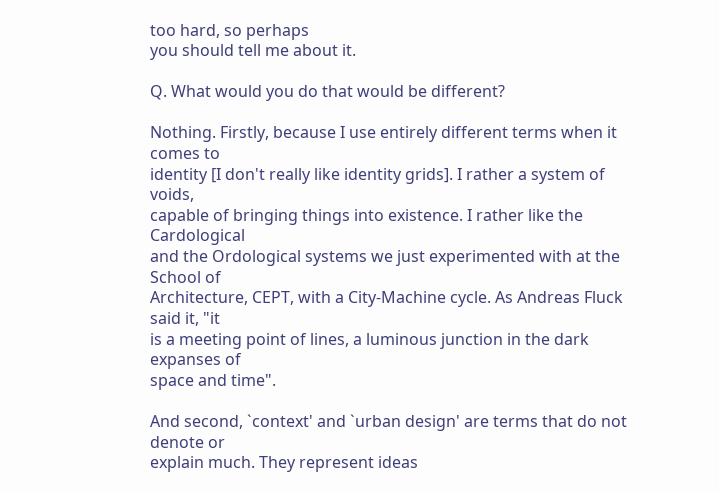too hard, so perhaps
you should tell me about it.

Q. What would you do that would be different?

Nothing. Firstly, because I use entirely different terms when it comes to
identity [I don't really like identity grids]. I rather a system of voids,
capable of bringing things into existence. I rather like the Cardological
and the Ordological systems we just experimented with at the School of
Architecture, CEPT, with a City-Machine cycle. As Andreas Fluck said it, "it
is a meeting point of lines, a luminous junction in the dark expanses of
space and time".

And second, `context' and `urban design' are terms that do not denote or
explain much. They represent ideas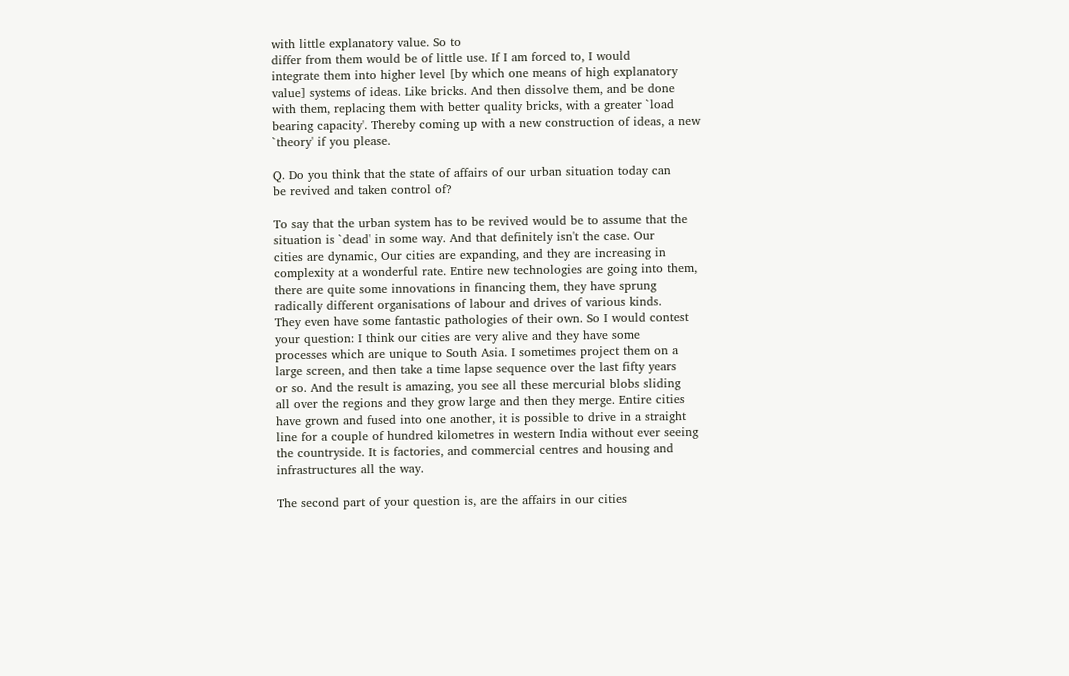with little explanatory value. So to
differ from them would be of little use. If I am forced to, I would
integrate them into higher level [by which one means of high explanatory
value] systems of ideas. Like bricks. And then dissolve them, and be done
with them, replacing them with better quality bricks, with a greater `load
bearing capacity'. Thereby coming up with a new construction of ideas, a new
`theory' if you please.

Q. Do you think that the state of affairs of our urban situation today can
be revived and taken control of?

To say that the urban system has to be revived would be to assume that the
situation is `dead' in some way. And that definitely isn't the case. Our
cities are dynamic, Our cities are expanding, and they are increasing in
complexity at a wonderful rate. Entire new technologies are going into them,
there are quite some innovations in financing them, they have sprung
radically different organisations of labour and drives of various kinds.
They even have some fantastic pathologies of their own. So I would contest
your question: I think our cities are very alive and they have some
processes which are unique to South Asia. I sometimes project them on a
large screen, and then take a time lapse sequence over the last fifty years
or so. And the result is amazing, you see all these mercurial blobs sliding
all over the regions and they grow large and then they merge. Entire cities
have grown and fused into one another, it is possible to drive in a straight
line for a couple of hundred kilometres in western India without ever seeing
the countryside. It is factories, and commercial centres and housing and
infrastructures all the way.

The second part of your question is, are the affairs in our cities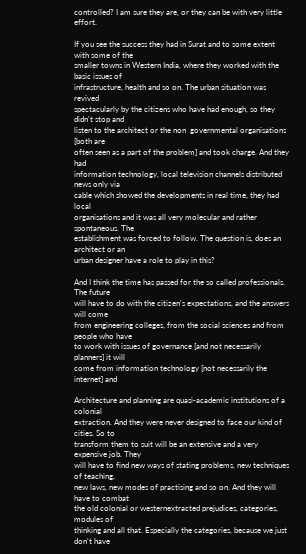controlled? I am sure they are, or they can be with very little effort.

If you see the success they had in Surat and to some extent with some of the
smaller towns in Western India, where they worked with the basic issues of
infrastructure, health and so on. The urban situation was revived
spectacularly by the citizens who have had enough, so they didn't stop and
listen to the architect or the non  governmental organisations [both are
often seen as a part of the problem] and took charge. And they had
information technology, local television channels distributed news only via
cable which showed the developments in real time, they had local
organisations and it was all very molecular and rather spontaneous. The
establishment was forced to follow. The question is, does an architect or an
urban designer have a role to play in this?

And I think the time has passed for the so called professionals. The future
will have to do with the citizen's expectations, and the answers will come
from engineering colleges, from the social sciences and from people who have
to work with issues of governance [and not necessarily planners] it will
come from information technology [not necessarily the internet] and

Architecture and planning are quasi-academic institutions of a colonial
extraction. And they were never designed to face our kind of cities. So to
transform them to suit will be an extensive and a very expensive job. They
will have to find new ways of stating problems, new techniques of teaching,
new laws, new modes of practising and so on. And they will have to combat
the old colonial or westernextracted prejudices, categories, modules of
thinking and all that. Especially the categories, because we just don't have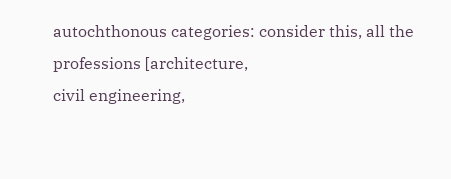autochthonous categories: consider this, all the professions [architecture,
civil engineering,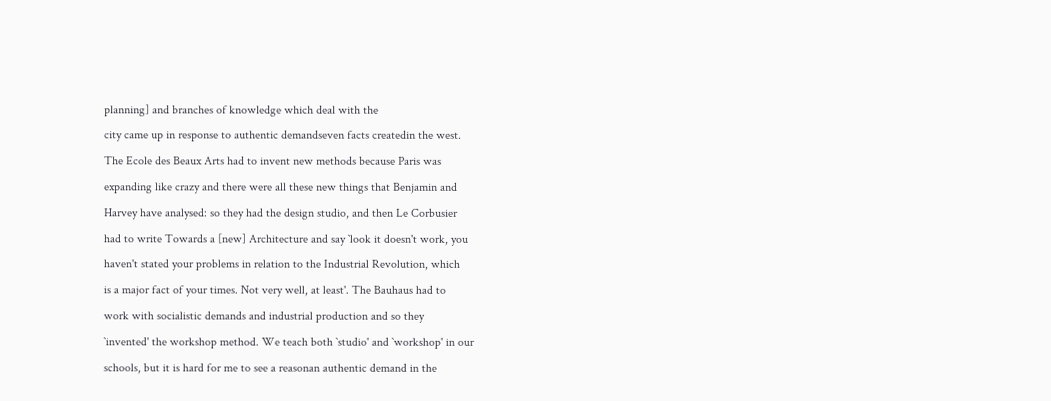planning] and branches of knowledge which deal with the
city came up in response to authentic demandseven facts createdin the west.
The Ecole des Beaux Arts had to invent new methods because Paris was
expanding like crazy and there were all these new things that Benjamin and
Harvey have analysed: so they had the design studio, and then Le Corbusier
had to write Towards a [new] Architecture and say `look it doesn't work, you
haven't stated your problems in relation to the Industrial Revolution, which
is a major fact of your times. Not very well, at least'. The Bauhaus had to
work with socialistic demands and industrial production and so they
`invented' the workshop method. We teach both `studio' and `workshop' in our
schools, but it is hard for me to see a reasonan authentic demand in the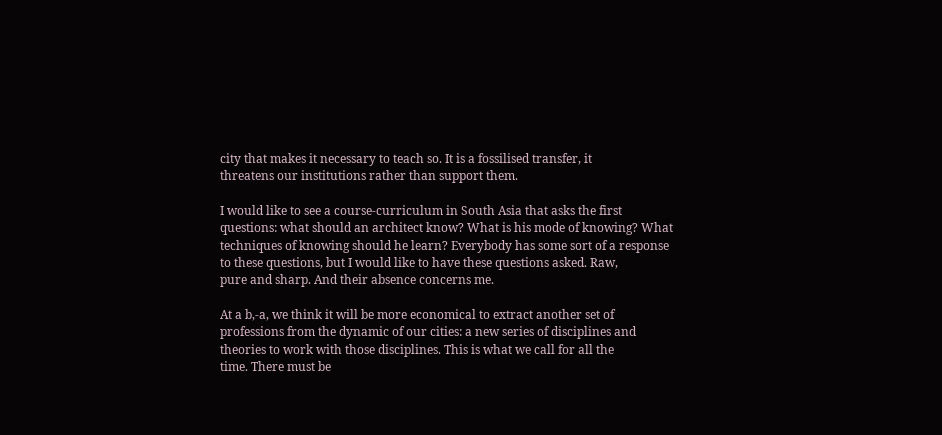city that makes it necessary to teach so. It is a fossilised transfer, it
threatens our institutions rather than support them.

I would like to see a course-curriculum in South Asia that asks the first
questions: what should an architect know? What is his mode of knowing? What
techniques of knowing should he learn? Everybody has some sort of a response
to these questions, but I would like to have these questions asked. Raw,
pure and sharp. And their absence concerns me.

At a b,-a, we think it will be more economical to extract another set of
professions from the dynamic of our cities: a new series of disciplines and
theories to work with those disciplines. This is what we call for all the
time. There must be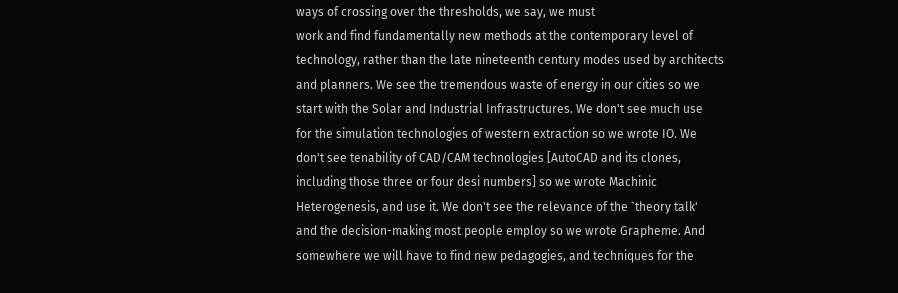ways of crossing over the thresholds, we say, we must
work and find fundamentally new methods at the contemporary level of
technology, rather than the late nineteenth century modes used by architects
and planners. We see the tremendous waste of energy in our cities so we
start with the Solar and Industrial Infrastructures. We don't see much use
for the simulation technologies of western extraction so we wrote IO. We
don't see tenability of CAD/CAM technologies [AutoCAD and its clones,
including those three or four desi numbers] so we wrote Machinic
Heterogenesis, and use it. We don't see the relevance of the `theory talk'
and the decision-making most people employ so we wrote Grapheme. And
somewhere we will have to find new pedagogies, and techniques for the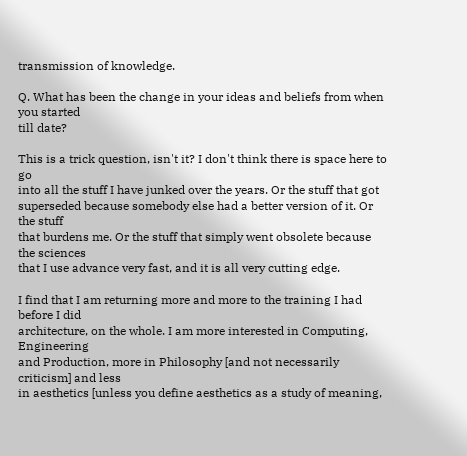transmission of knowledge.

Q. What has been the change in your ideas and beliefs from when you started
till date?

This is a trick question, isn't it? I don't think there is space here to go
into all the stuff I have junked over the years. Or the stuff that got
superseded because somebody else had a better version of it. Or the stuff
that burdens me. Or the stuff that simply went obsolete because the sciences
that I use advance very fast, and it is all very cutting edge.

I find that I am returning more and more to the training I had before I did
architecture, on the whole. I am more interested in Computing, Engineering
and Production, more in Philosophy [and not necessarily criticism] and less
in aesthetics [unless you define aesthetics as a study of meaning,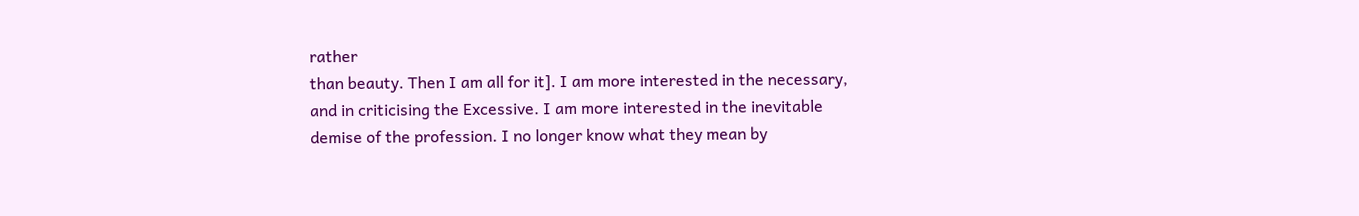rather
than beauty. Then I am all for it]. I am more interested in the necessary,
and in criticising the Excessive. I am more interested in the inevitable
demise of the profession. I no longer know what they mean by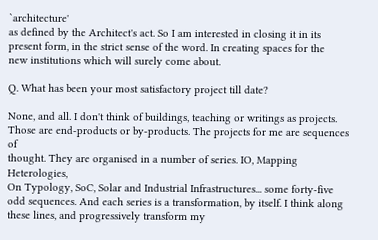`architecture'
as defined by the Architect's act. So I am interested in closing it in its
present form, in the strict sense of the word. In creating spaces for the
new institutions which will surely come about.

Q. What has been your most satisfactory project till date?

None, and all. I don't think of buildings, teaching or writings as projects.
Those are end-products or by-products. The projects for me are sequences of
thought. They are organised in a number of series. IO, Mapping Heterologies,
On Typology, SoC, Solar and Industrial Infrastructures... some forty-five
odd sequences. And each series is a transformation, by itself. I think along
these lines, and progressively transform my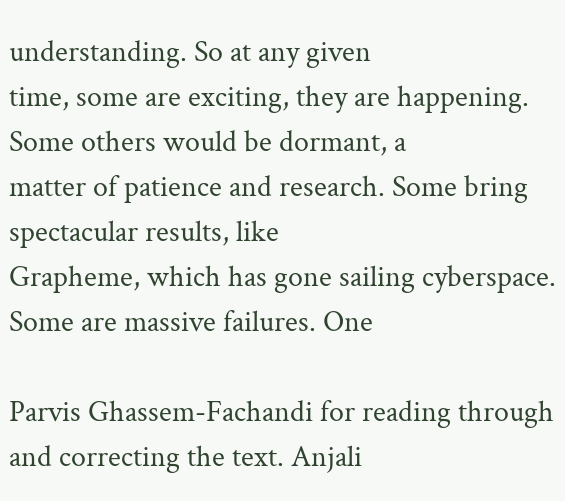understanding. So at any given
time, some are exciting, they are happening. Some others would be dormant, a
matter of patience and research. Some bring spectacular results, like
Grapheme, which has gone sailing cyberspace. Some are massive failures. One

Parvis Ghassem-Fachandi for reading through and correcting the text. Anjali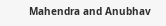Mahendra and Anubhav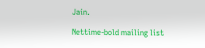Jain.

Nettime-bold mailing list